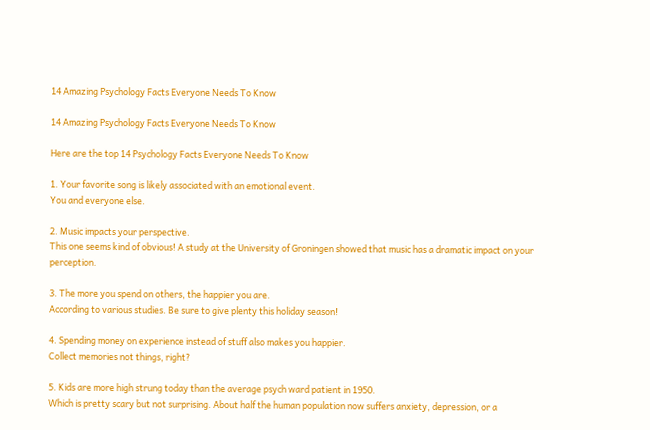14 Amazing Psychology Facts Everyone Needs To Know

14 Amazing Psychology Facts Everyone Needs To Know

Here are the top 14 Psychology Facts Everyone Needs To Know

1. Your favorite song is likely associated with an emotional event.
You and everyone else.

2. Music impacts your perspective.
This one seems kind of obvious! A study at the University of Groningen showed that music has a dramatic impact on your perception.

3. The more you spend on others, the happier you are.
According to various studies. Be sure to give plenty this holiday season!

4. Spending money on experience instead of stuff also makes you happier.
Collect memories not things, right?

5. Kids are more high strung today than the average psych ward patient in 1950.
Which is pretty scary but not surprising. About half the human population now suffers anxiety, depression, or a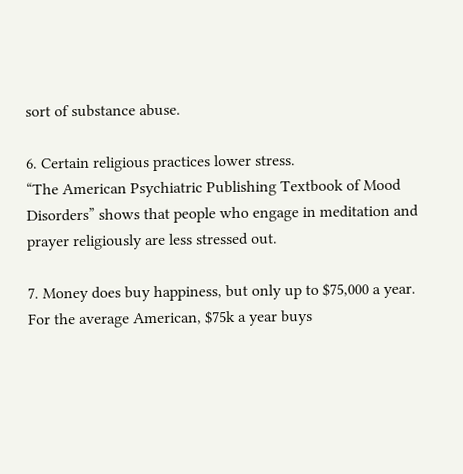sort of substance abuse.

6. Certain religious practices lower stress.
“The American Psychiatric Publishing Textbook of Mood Disorders” shows that people who engage in meditation and prayer religiously are less stressed out.

7. Money does buy happiness, but only up to $75,000 a year.
For the average American, $75k a year buys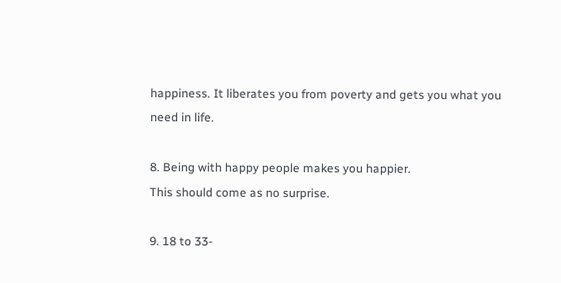happiness. It liberates you from poverty and gets you what you need in life.

8. Being with happy people makes you happier.
This should come as no surprise.

9. 18 to 33-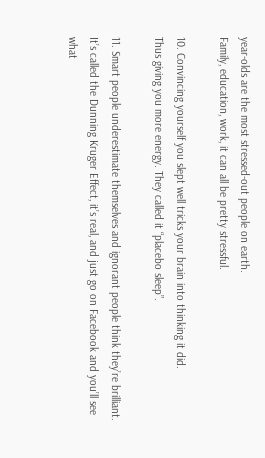year-olds are the most stressed-out people on earth.
Family, education, work, it can all be pretty stressful.

10. Convincing yourself you slept well tricks your brain into thinking it did.
Thus giving you more energy. They called it “placebo sleep”.

11. Smart people underestimate themselves and ignorant people think they’re brilliant.
It’s called the Dunning Kruger Effect, it’s real, and just go on Facebook and you’ll see what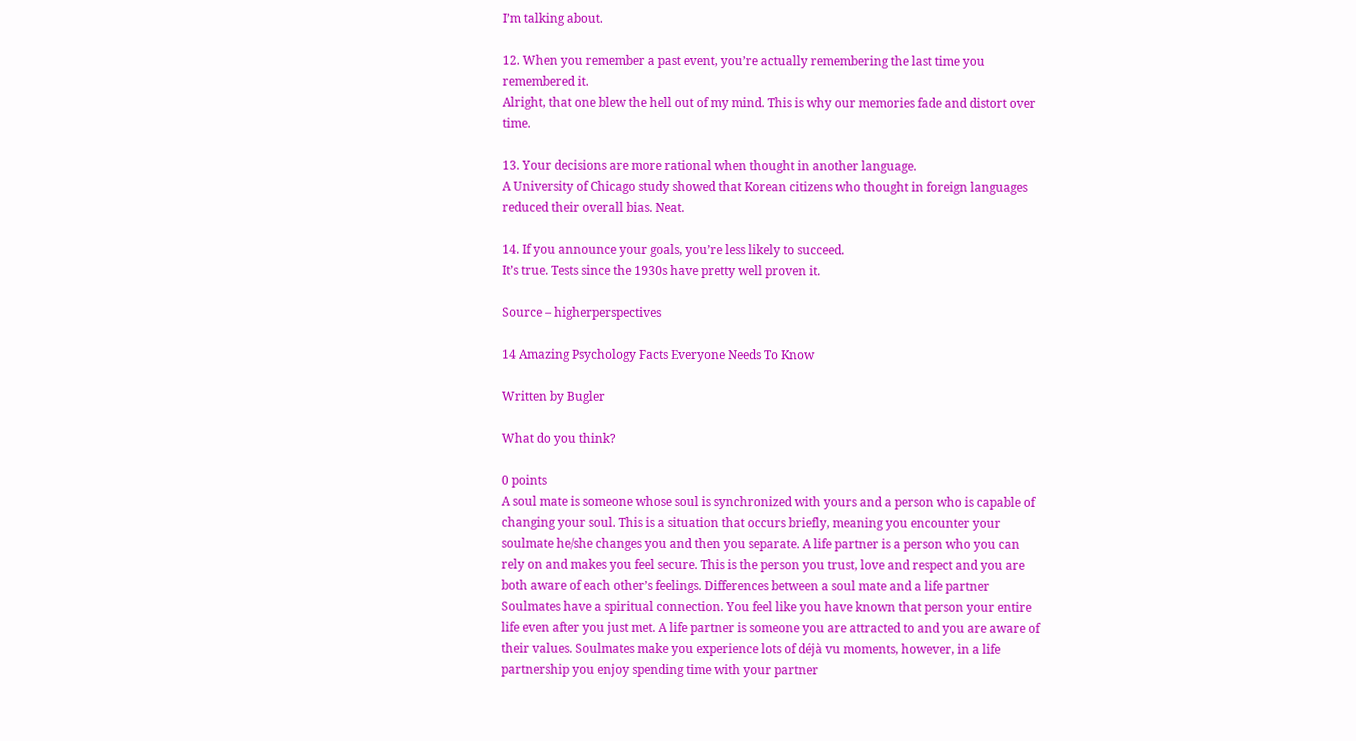I’m talking about.

12. When you remember a past event, you’re actually remembering the last time you remembered it.
Alright, that one blew the hell out of my mind. This is why our memories fade and distort over time.

13. Your decisions are more rational when thought in another language.
A University of Chicago study showed that Korean citizens who thought in foreign languages reduced their overall bias. Neat.

14. If you announce your goals, you’re less likely to succeed.
It’s true. Tests since the 1930s have pretty well proven it.

Source – higherperspectives

14 Amazing Psychology Facts Everyone Needs To Know

Written by Bugler

What do you think?

0 points
A soul mate is someone whose soul is synchronized with yours and a person who is capable of changing your soul. This is a situation that occurs briefly, meaning you encounter your soulmate he/she changes you and then you separate. A life partner is a person who you can rely on and makes you feel secure. This is the person you trust, love and respect and you are both aware of each other’s feelings. Differences between a soul mate and a life partner Soulmates have a spiritual connection. You feel like you have known that person your entire life even after you just met. A life partner is someone you are attracted to and you are aware of their values. Soulmates make you experience lots of déjà vu moments, however, in a life partnership you enjoy spending time with your partner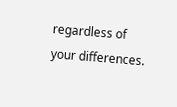regardless of your differences.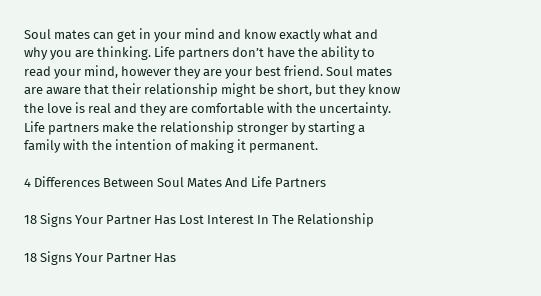Soul mates can get in your mind and know exactly what and why you are thinking. Life partners don’t have the ability to read your mind, however they are your best friend. Soul mates are aware that their relationship might be short, but they know the love is real and they are comfortable with the uncertainty. Life partners make the relationship stronger by starting a family with the intention of making it permanent.

4 Differences Between Soul Mates And Life Partners

18 Signs Your Partner Has Lost Interest In The Relationship

18 Signs Your Partner Has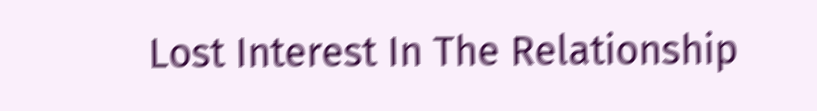Lost Interest In The Relationship